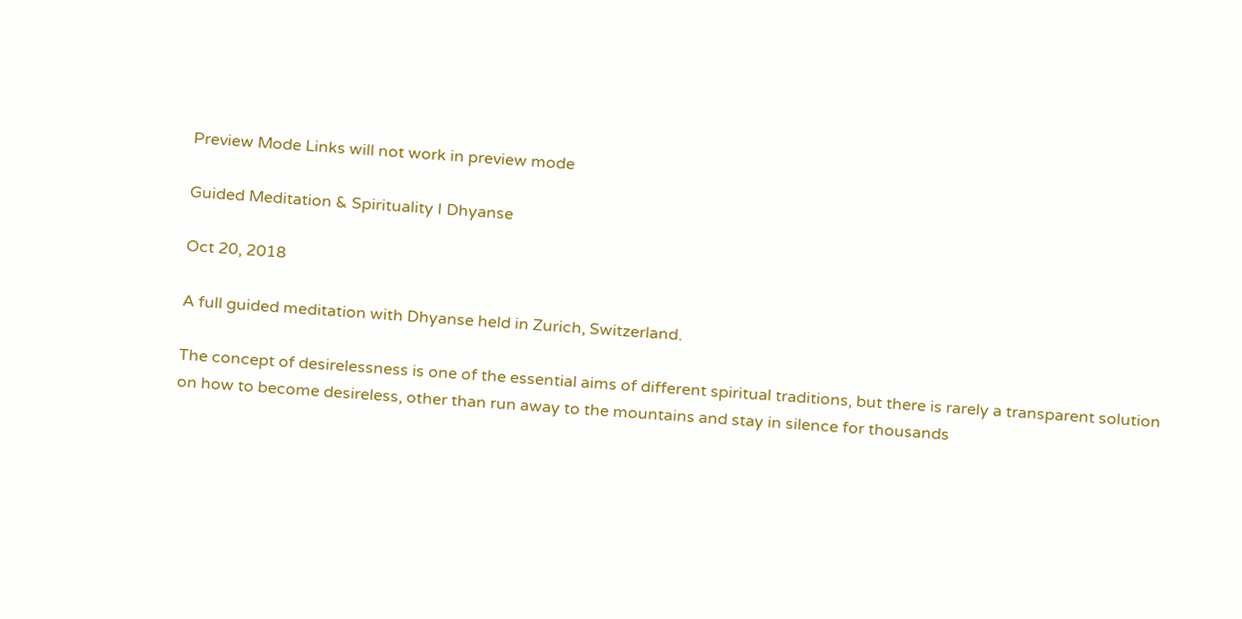Preview Mode Links will not work in preview mode

Guided Meditation & Spirituality I Dhyanse

Oct 20, 2018

A full guided meditation with Dhyanse held in Zurich, Switzerland.

The concept of desirelessness is one of the essential aims of different spiritual traditions, but there is rarely a transparent solution on how to become desireless, other than run away to the mountains and stay in silence for thousands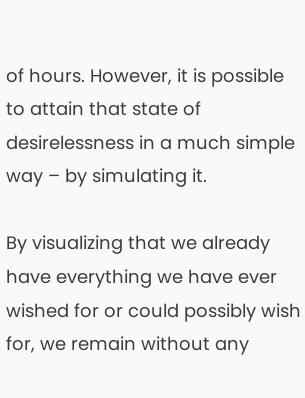of hours. However, it is possible to attain that state of desirelessness in a much simple way – by simulating it.

By visualizing that we already have everything we have ever wished for or could possibly wish for, we remain without any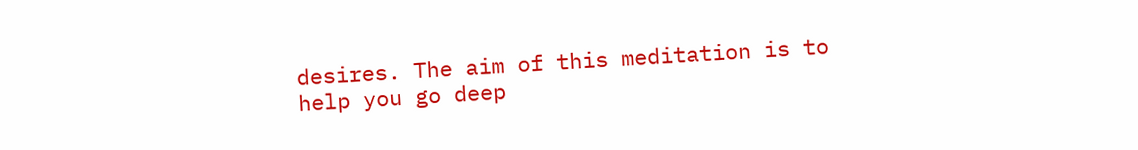desires. The aim of this meditation is to help you go deep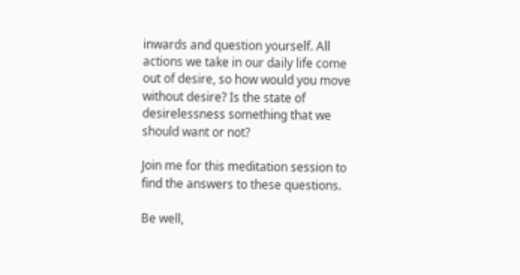inwards and question yourself. All actions we take in our daily life come out of desire, so how would you move without desire? Is the state of desirelessness something that we should want or not?

Join me for this meditation session to find the answers to these questions.

Be well,